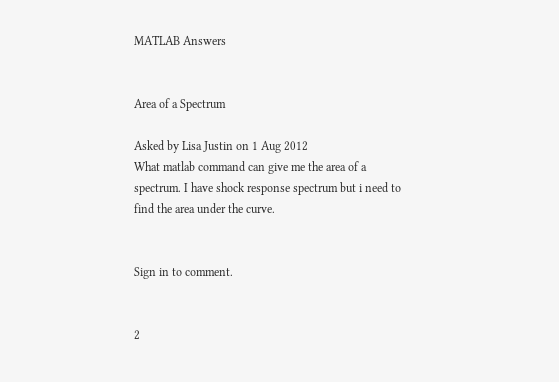MATLAB Answers


Area of a Spectrum

Asked by Lisa Justin on 1 Aug 2012
What matlab command can give me the area of a spectrum. I have shock response spectrum but i need to find the area under the curve.


Sign in to comment.


2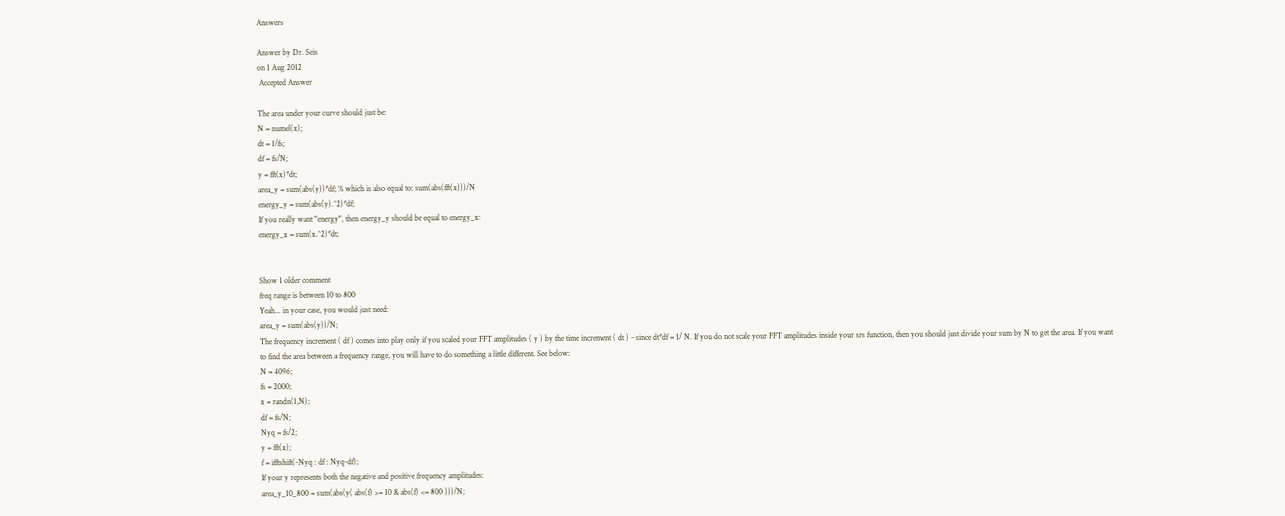Answers

Answer by Dr. Seis
on 1 Aug 2012
 Accepted Answer

The area under your curve should just be:
N = numel(x);
dt = 1/fs;
df = fs/N;
y = fft(x)*dt;
area_y = sum(abs(y))*df; % which is also equal to: sum(abs(fft(x)))/N
energy_y = sum(abs(y).^2)*df;
If you really want "energy", then energy_y should be equal to energy_x:
energy_x = sum(x.^2)*dt;


Show 1 older comment
freq range is between 10 to 800
Yeah... in your case, you would just need:
area_y = sum(abs(y))/N;
The frequency increment ( df ) comes into play only if you scaled your FFT amplitudes ( y ) by the time increment ( dt ) - since dt*df = 1/ N. If you do not scale your FFT amplitudes inside your srs function, then you should just divide your sum by N to get the area. If you want to find the area between a frequency range, you will have to do something a little different. See below:
N = 4096;
fs = 2000;
x = randn(1,N);
df = fs/N;
Nyq = fs/2;
y = fft(x);
f = ifftshift(-Nyq : df : Nyq-df);
If your y represents both the negative and positive frequency amplitudes:
area_y_10_800 = sum(abs(y( abs(f) >= 10 & abs(f) <= 800 )))/N;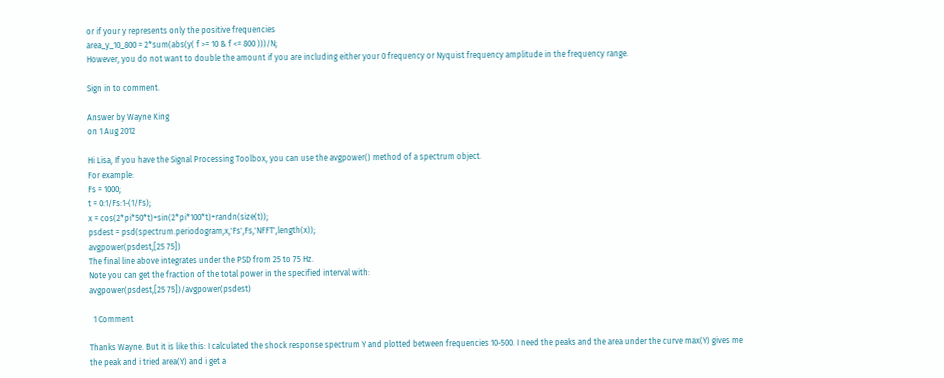or if your y represents only the positive frequencies
area_y_10_800 = 2*sum(abs(y( f >= 10 & f <= 800 )))/N;
However, you do not want to double the amount if you are including either your 0 frequency or Nyquist frequency amplitude in the frequency range.

Sign in to comment.

Answer by Wayne King
on 1 Aug 2012

Hi Lisa, If you have the Signal Processing Toolbox, you can use the avgpower() method of a spectrum object.
For example:
Fs = 1000;
t = 0:1/Fs:1-(1/Fs);
x = cos(2*pi*50*t)+sin(2*pi*100*t)+randn(size(t));
psdest = psd(spectrum.periodogram,x,'Fs',Fs,'NFFT',length(x));
avgpower(psdest,[25 75])
The final line above integrates under the PSD from 25 to 75 Hz.
Note you can get the fraction of the total power in the specified interval with:
avgpower(psdest,[25 75])/avgpower(psdest)

  1 Comment

Thanks Wayne. But it is like this: I calculated the shock response spectrum Y and plotted between frequencies 10-500. I need the peaks and the area under the curve max(Y) gives me the peak and i tried area(Y) and i get a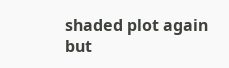shaded plot again but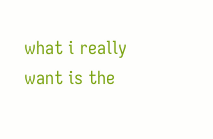what i really want is the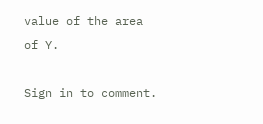value of the area of Y.

Sign in to comment.